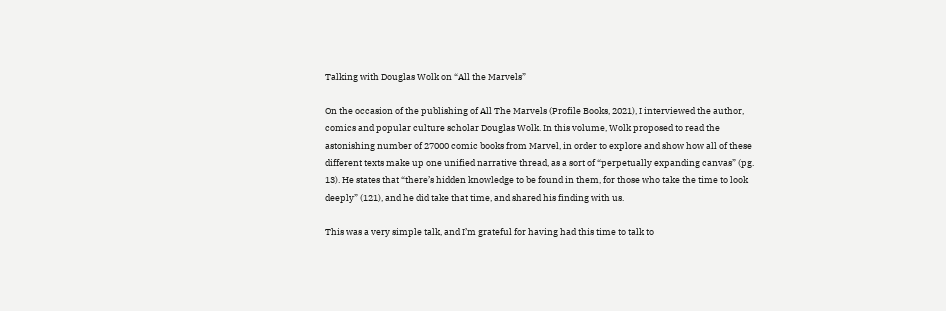Talking with Douglas Wolk on “All the Marvels”

On the occasion of the publishing of All The Marvels (Profile Books, 2021), I interviewed the author, comics and popular culture scholar Douglas Wolk. In this volume, Wolk proposed to read the astonishing number of 27000 comic books from Marvel, in order to explore and show how all of these different texts make up one unified narrative thread, as a sort of “perpetually expanding canvas” (pg. 13). He states that “there’s hidden knowledge to be found in them, for those who take the time to look deeply” (121), and he did take that time, and shared his finding with us.

This was a very simple talk, and I’m grateful for having had this time to talk to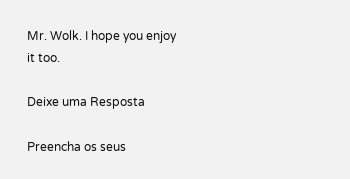Mr. Wolk. I hope you enjoy it too.

Deixe uma Resposta

Preencha os seus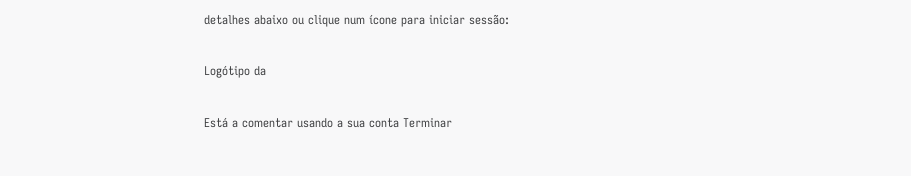detalhes abaixo ou clique num ícone para iniciar sessão:

Logótipo da

Está a comentar usando a sua conta Terminar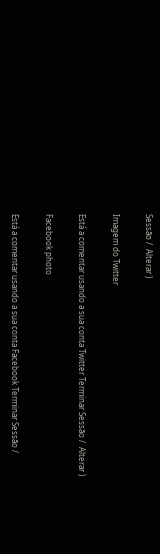Sessão /  Alterar )

Imagem do Twitter

Está a comentar usando a sua conta Twitter Terminar Sessão /  Alterar )

Facebook photo

Está a comentar usando a sua conta Facebook Terminar Sessão /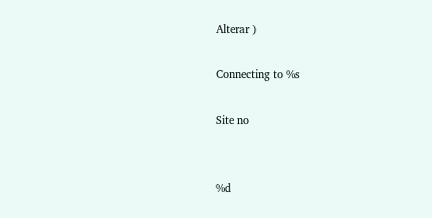Alterar )

Connecting to %s

Site no


%d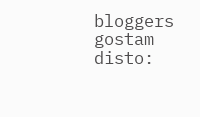bloggers gostam disto: